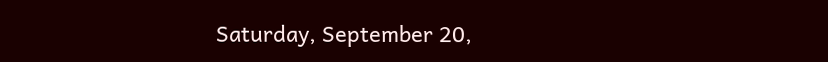Saturday, September 20,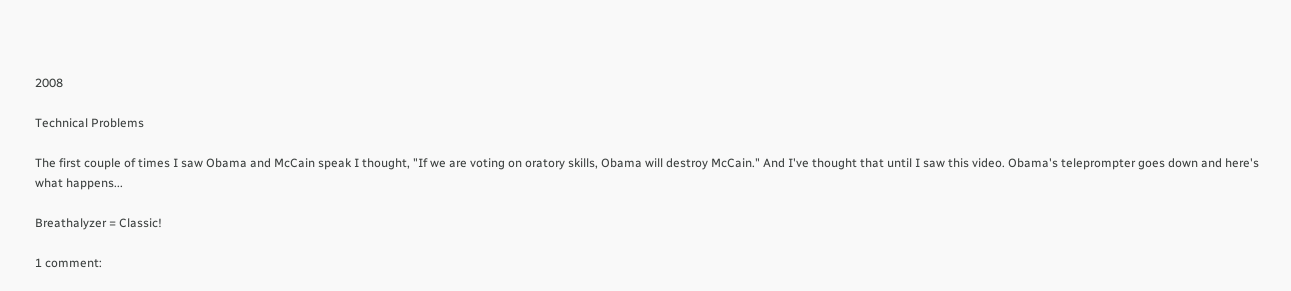2008

Technical Problems

The first couple of times I saw Obama and McCain speak I thought, "If we are voting on oratory skills, Obama will destroy McCain." And I've thought that until I saw this video. Obama's teleprompter goes down and here's what happens...

Breathalyzer = Classic!

1 comment: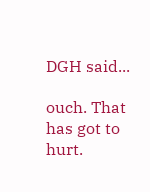DGH said...

ouch. That has got to hurt.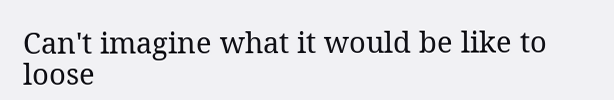Can't imagine what it would be like to loose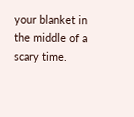your blanket in the middle of a scary time.